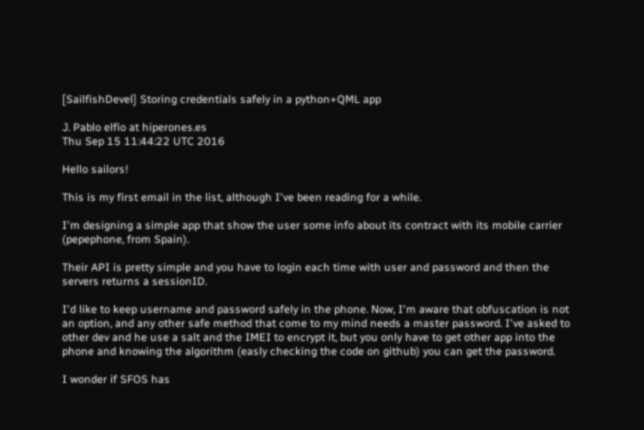[SailfishDevel] Storing credentials safely in a python+QML app

J. Pablo elfio at hiperones.es
Thu Sep 15 11:44:22 UTC 2016

Hello sailors!

This is my first email in the list, although I've been reading for a while.

I'm designing a simple app that show the user some info about its contract with its mobile carrier (pepephone, from Spain).

Their API is pretty simple and you have to login each time with user and password and then the servers returns a sessionID.

I'd like to keep username and password safely in the phone. Now, I'm aware that obfuscation is not an option, and any other safe method that come to my mind needs a master password. I've asked to other dev and he use a salt and the IMEI to encrypt it, but you only have to get other app into the phone and knowing the algorithm (easly checking the code on github) you can get the password.

I wonder if SFOS has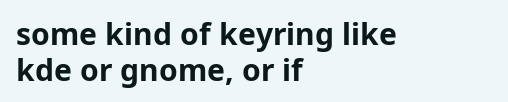some kind of keyring like kde or gnome, or if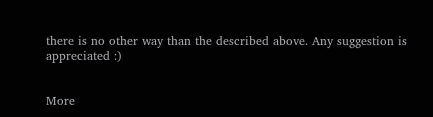there is no other way than the described above. Any suggestion is appreciated :)


More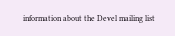information about the Devel mailing list